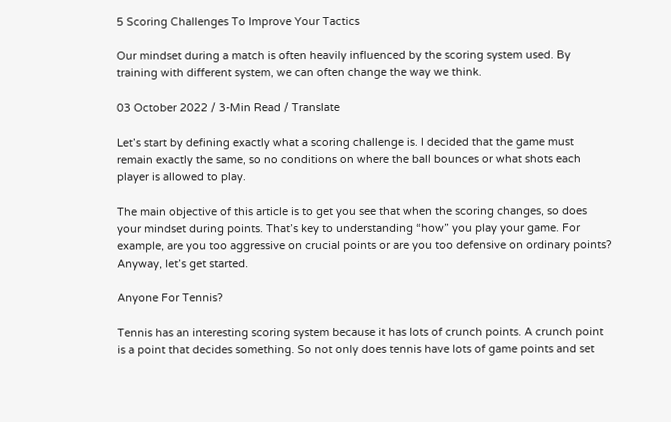5 Scoring Challenges To Improve Your Tactics

Our mindset during a match is often heavily influenced by the scoring system used. By training with different system, we can often change the way we think.

03 October 2022 / 3-Min Read / Translate

Let’s start by defining exactly what a scoring challenge is. I decided that the game must remain exactly the same, so no conditions on where the ball bounces or what shots each player is allowed to play.

The main objective of this article is to get you see that when the scoring changes, so does your mindset during points. That’s key to understanding “how” you play your game. For example, are you too aggressive on crucial points or are you too defensive on ordinary points? Anyway, let’s get started.

Anyone For Tennis?

Tennis has an interesting scoring system because it has lots of crunch points. A crunch point is a point that decides something. So not only does tennis have lots of game points and set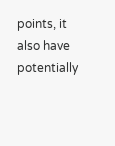points, it also have potentially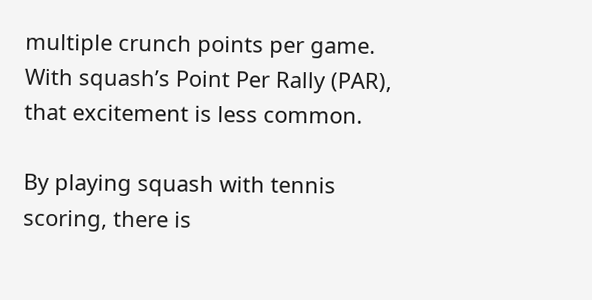multiple crunch points per game. With squash’s Point Per Rally (PAR), that excitement is less common.

By playing squash with tennis scoring, there is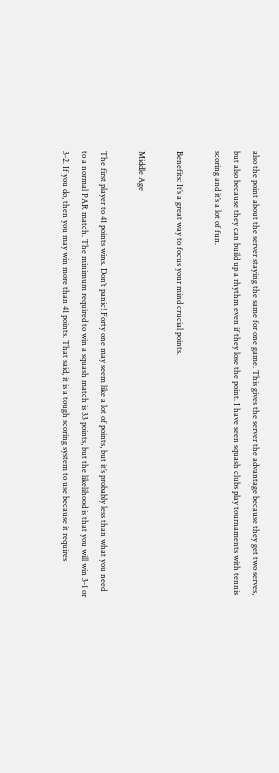also the point about the server staying the same for one game. This gives the server the advantage because they get two serves, but also because they can build up a rhythm even if they lose the point. I have seen squash clubs play tournaments with tennis scoring and it’s a lot of fun.

Benefits: It’s a great way to focus your mind crucial points.

Middle Age

The first player to 41 points wins. Don’t panic! Forty one may seem like a lot of points, but it’s probably less than what you need to a normal PAR match. The minimum required to win a squash match is 33 points, but the likelihood is that you will win 3-1 or 3-2. If you do, then you may win more than 41 points. That said, it is a tough scoring system to use because it requires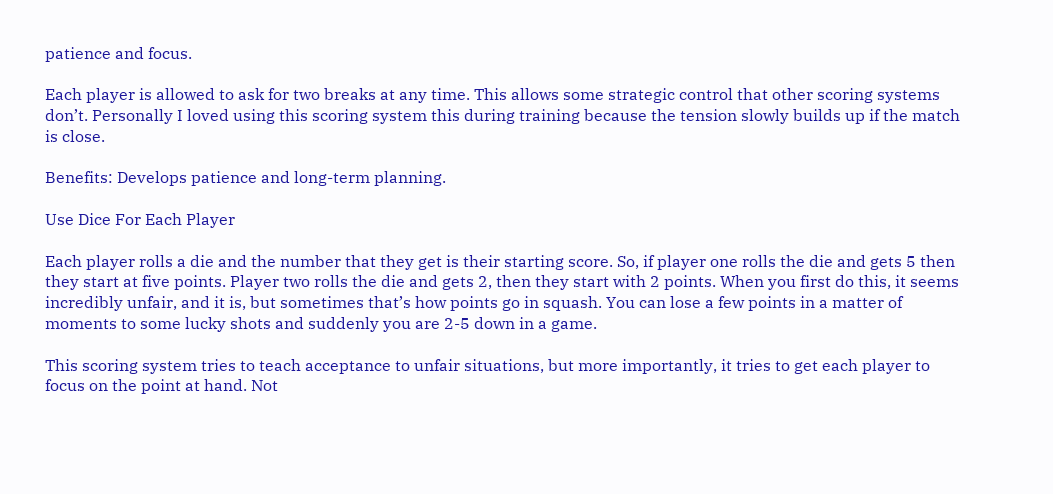patience and focus.

Each player is allowed to ask for two breaks at any time. This allows some strategic control that other scoring systems don’t. Personally I loved using this scoring system this during training because the tension slowly builds up if the match is close.

Benefits: Develops patience and long-term planning.

Use Dice For Each Player

Each player rolls a die and the number that they get is their starting score. So, if player one rolls the die and gets 5 then they start at five points. Player two rolls the die and gets 2, then they start with 2 points. When you first do this, it seems incredibly unfair, and it is, but sometimes that’s how points go in squash. You can lose a few points in a matter of moments to some lucky shots and suddenly you are 2-5 down in a game.

This scoring system tries to teach acceptance to unfair situations, but more importantly, it tries to get each player to focus on the point at hand. Not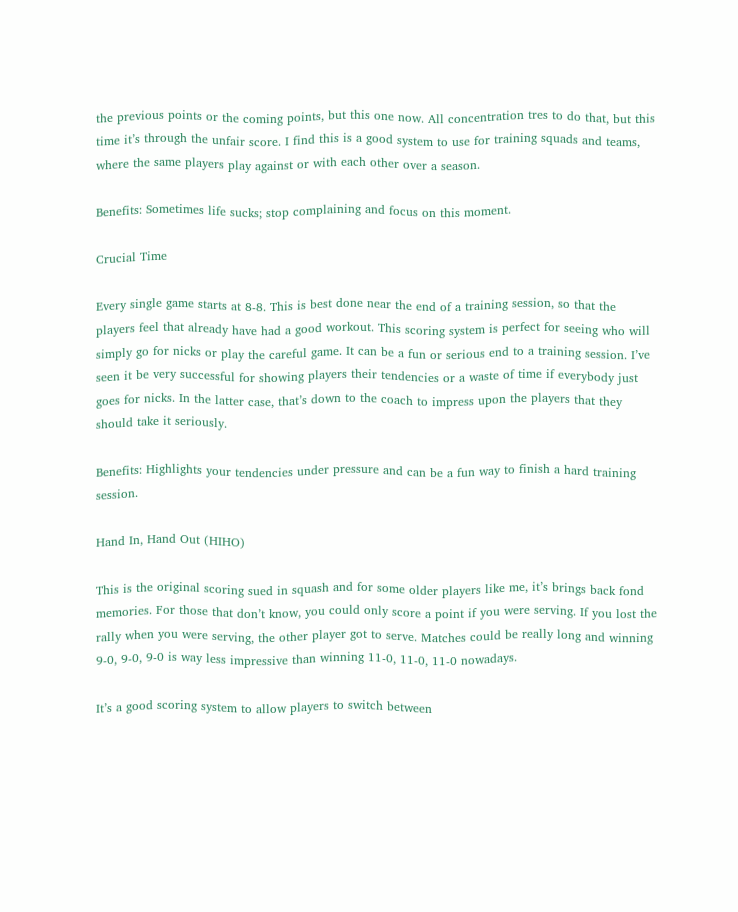the previous points or the coming points, but this one now. All concentration tres to do that, but this time it’s through the unfair score. I find this is a good system to use for training squads and teams, where the same players play against or with each other over a season.

Benefits: Sometimes life sucks; stop complaining and focus on this moment.

Crucial Time

Every single game starts at 8-8. This is best done near the end of a training session, so that the players feel that already have had a good workout. This scoring system is perfect for seeing who will simply go for nicks or play the careful game. It can be a fun or serious end to a training session. I’ve seen it be very successful for showing players their tendencies or a waste of time if everybody just goes for nicks. In the latter case, that’s down to the coach to impress upon the players that they should take it seriously.

Benefits: Highlights your tendencies under pressure and can be a fun way to finish a hard training session.

Hand In, Hand Out (HIHO)

This is the original scoring sued in squash and for some older players like me, it’s brings back fond memories. For those that don’t know, you could only score a point if you were serving. If you lost the rally when you were serving, the other player got to serve. Matches could be really long and winning 9-0, 9-0, 9-0 is way less impressive than winning 11-0, 11-0, 11-0 nowadays.

It’s a good scoring system to allow players to switch between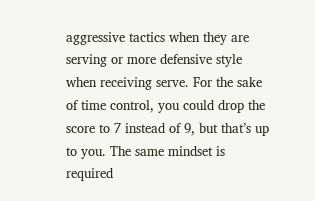aggressive tactics when they are serving or more defensive style when receiving serve. For the sake of time control, you could drop the score to 7 instead of 9, but that’s up to you. The same mindset is required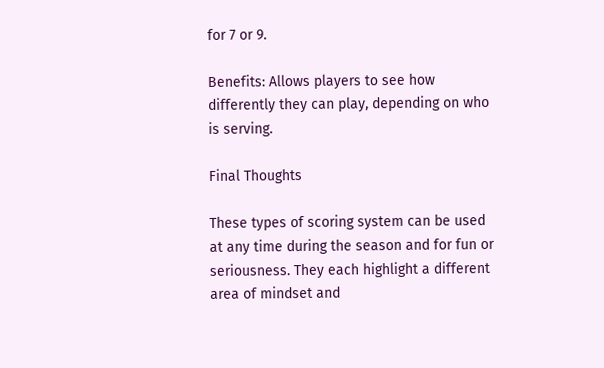for 7 or 9.

Benefits: Allows players to see how differently they can play, depending on who is serving.

Final Thoughts

These types of scoring system can be used at any time during the season and for fun or seriousness. They each highlight a different area of mindset and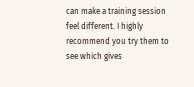can make a training session feel different. I highly recommend you try them to see which gives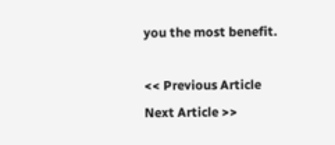you the most benefit.

<< Previous Article
Next Article >>